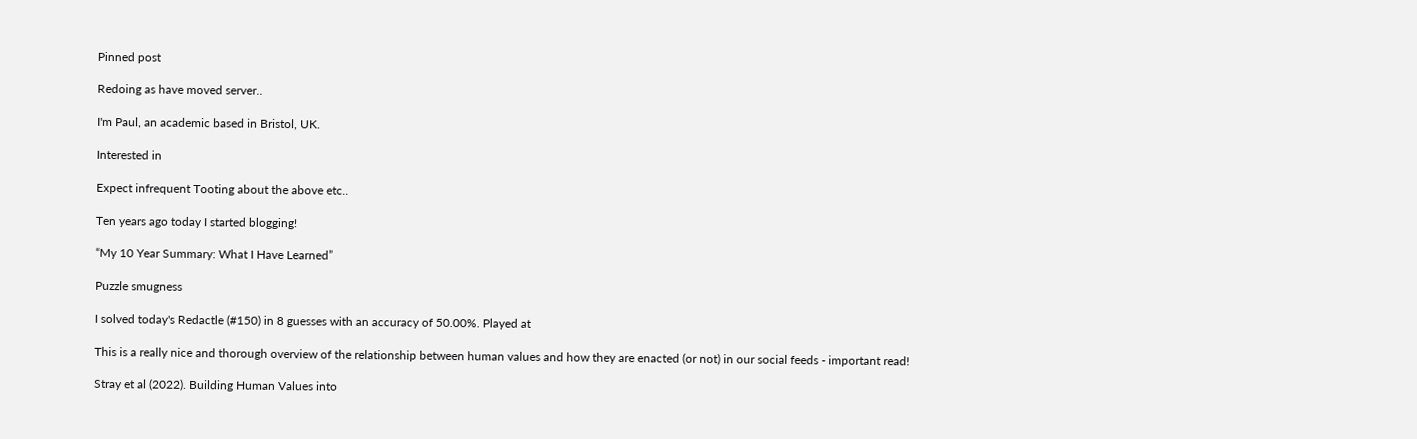Pinned post

Redoing as have moved server..

I'm Paul, an academic based in Bristol, UK.

Interested in

Expect infrequent Tooting about the above etc..

Ten years ago today I started blogging!

“My 10 Year Summary: What I Have Learned”

Puzzle smugness

I solved today's Redactle (#150) in 8 guesses with an accuracy of 50.00%. Played at

This is a really nice and thorough overview of the relationship between human values and how they are enacted (or not) in our social feeds - important read!

Stray et al (2022). Building Human Values into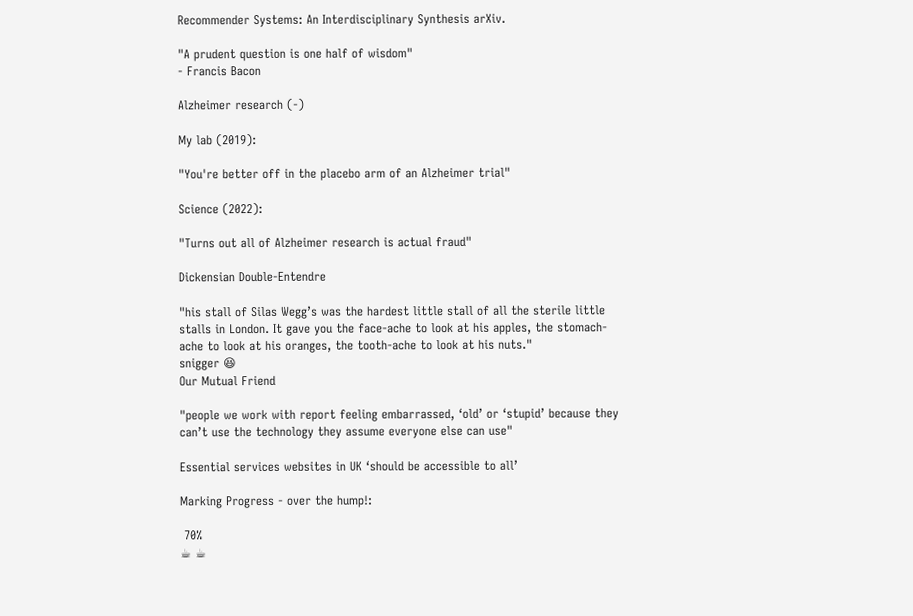Recommender Systems: An Interdisciplinary Synthesis arXiv.

"A prudent question is one half of wisdom"
- Francis Bacon

Alzheimer research (-)

My lab (2019):

"You're better off in the placebo arm of an Alzheimer trial"

Science (2022):

"Turns out all of Alzheimer research is actual fraud"

Dickensian Double-Entendre

"his stall of Silas Wegg’s was the hardest little stall of all the sterile little stalls in London. It gave you the face-ache to look at his apples, the stomach-ache to look at his oranges, the tooth-ache to look at his nuts."
snigger 😆
Our Mutual Friend

"people we work with report feeling embarrassed, ‘old’ or ‘stupid’ because they can’t use the technology they assume everyone else can use"

Essential services websites in UK ‘should be accessible to all’

Marking Progress - over the hump!:

 70%
☕ ☕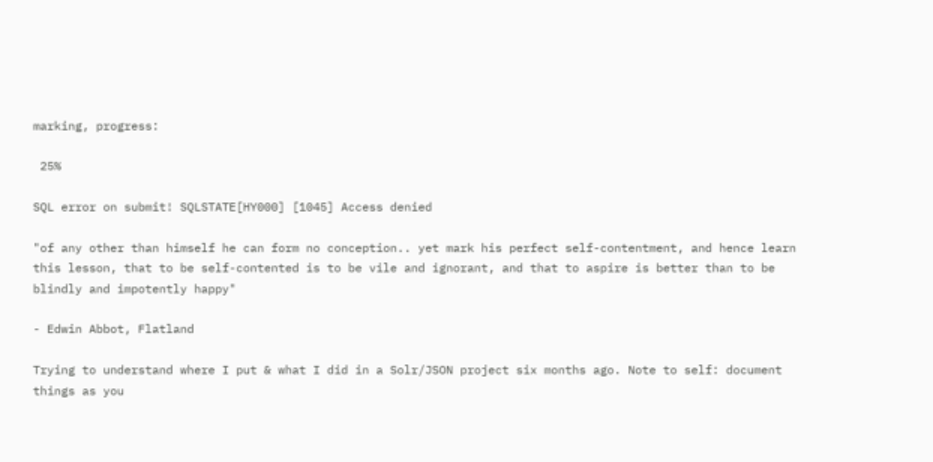marking, progress:

 25%

SQL error on submit! SQLSTATE[HY000] [1045] Access denied

"of any other than himself he can form no conception.. yet mark his perfect self-contentment, and hence learn this lesson, that to be self-contented is to be vile and ignorant, and that to aspire is better than to be blindly and impotently happy"

- Edwin Abbot, Flatland

Trying to understand where I put & what I did in a Solr/JSON project six months ago. Note to self: document things as you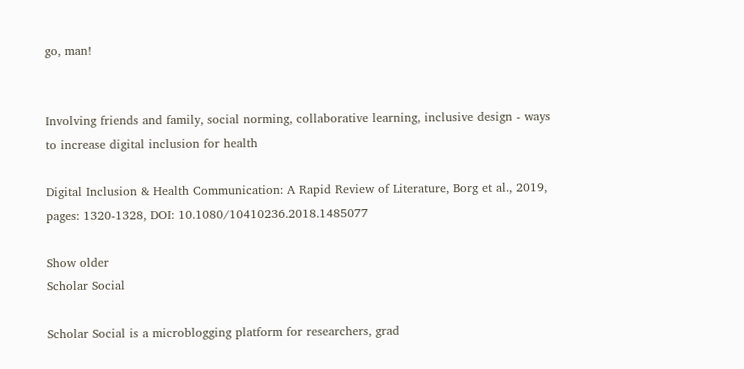go, man!


Involving friends and family, social norming, collaborative learning, inclusive design - ways to increase digital inclusion for health

Digital Inclusion & Health Communication: A Rapid Review of Literature, Borg et al., 2019, pages: 1320-1328, DOI: 10.1080/10410236.2018.1485077

Show older
Scholar Social

Scholar Social is a microblogging platform for researchers, grad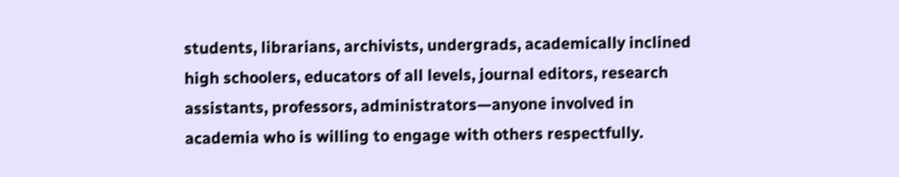students, librarians, archivists, undergrads, academically inclined high schoolers, educators of all levels, journal editors, research assistants, professors, administrators—anyone involved in academia who is willing to engage with others respectfully.